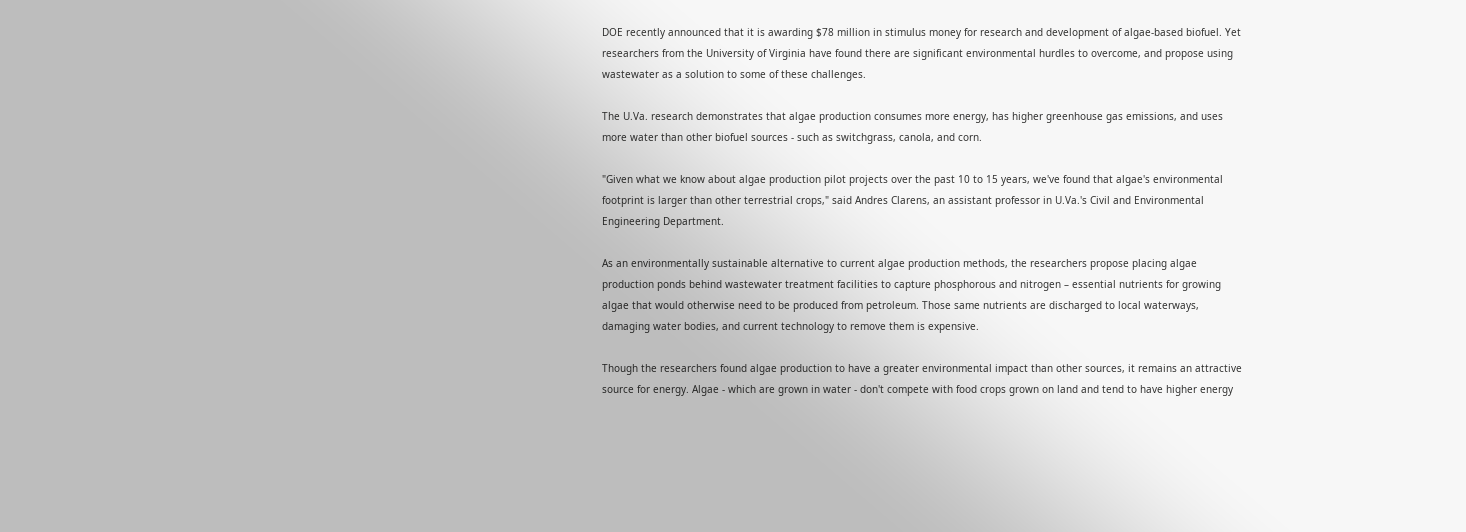DOE recently announced that it is awarding $78 million in stimulus money for research and development of algae-based biofuel. Yet researchers from the University of Virginia have found there are significant environmental hurdles to overcome, and propose using wastewater as a solution to some of these challenges.

The U.Va. research demonstrates that algae production consumes more energy, has higher greenhouse gas emissions, and uses more water than other biofuel sources - such as switchgrass, canola, and corn.

"Given what we know about algae production pilot projects over the past 10 to 15 years, we've found that algae's environmental footprint is larger than other terrestrial crops," said Andres Clarens, an assistant professor in U.Va.'s Civil and Environmental Engineering Department.

As an environmentally sustainable alternative to current algae production methods, the researchers propose placing algae production ponds behind wastewater treatment facilities to capture phosphorous and nitrogen – essential nutrients for growing algae that would otherwise need to be produced from petroleum. Those same nutrients are discharged to local waterways, damaging water bodies, and current technology to remove them is expensive.

Though the researchers found algae production to have a greater environmental impact than other sources, it remains an attractive source for energy. Algae - which are grown in water - don't compete with food crops grown on land and tend to have higher energy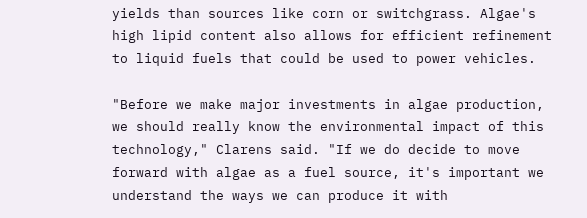yields than sources like corn or switchgrass. Algae's high lipid content also allows for efficient refinement to liquid fuels that could be used to power vehicles.

"Before we make major investments in algae production, we should really know the environmental impact of this technology," Clarens said. "If we do decide to move forward with algae as a fuel source, it's important we understand the ways we can produce it with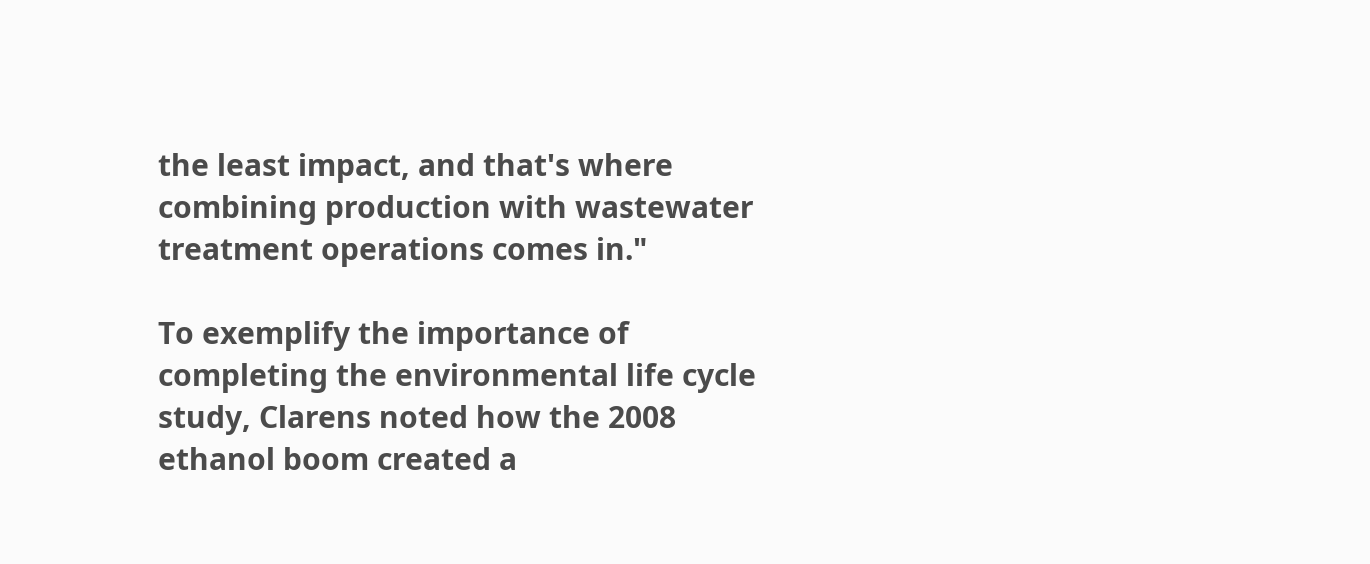the least impact, and that's where combining production with wastewater treatment operations comes in."

To exemplify the importance of completing the environmental life cycle study, Clarens noted how the 2008 ethanol boom created a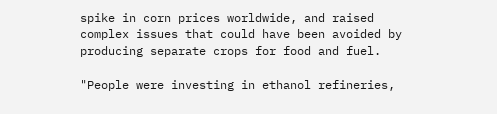spike in corn prices worldwide, and raised complex issues that could have been avoided by producing separate crops for food and fuel.

"People were investing in ethanol refineries,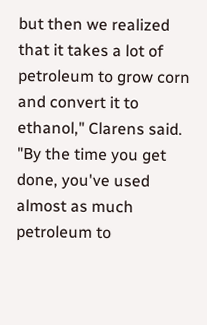but then we realized that it takes a lot of petroleum to grow corn and convert it to ethanol," Clarens said. "By the time you get done, you've used almost as much petroleum to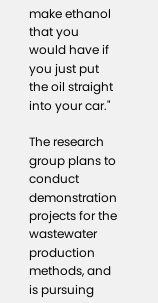make ethanol that you would have if you just put the oil straight into your car."

The research group plans to conduct demonstration projects for the wastewater production methods, and is pursuing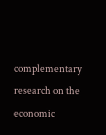complementary research on the economic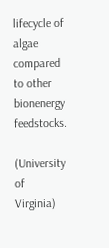lifecycle of algae compared to other bionenergy feedstocks.

(University of Virginia)